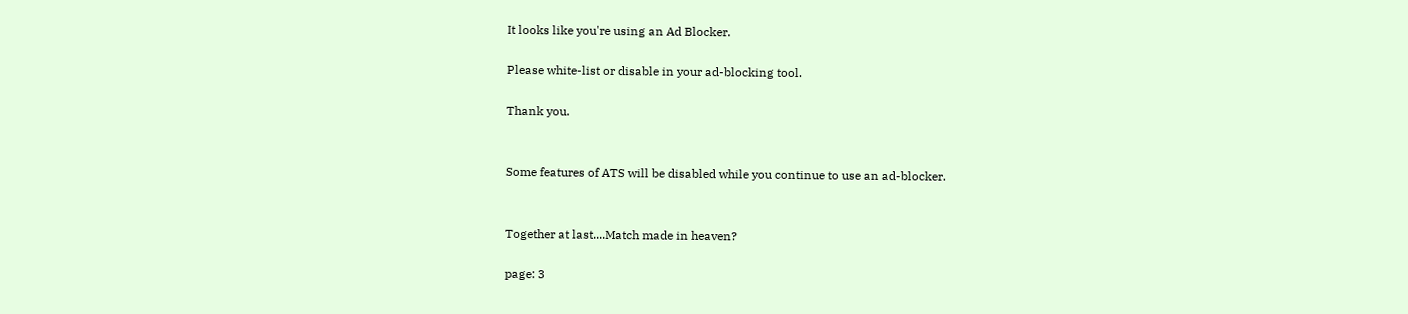It looks like you're using an Ad Blocker.

Please white-list or disable in your ad-blocking tool.

Thank you.


Some features of ATS will be disabled while you continue to use an ad-blocker.


Together at last....Match made in heaven?

page: 3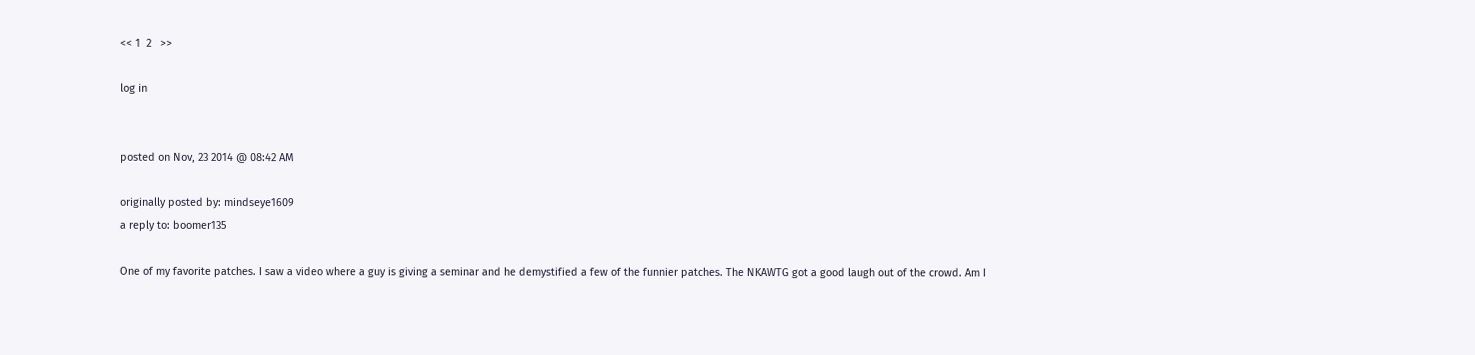<< 1  2   >>

log in


posted on Nov, 23 2014 @ 08:42 AM

originally posted by: mindseye1609
a reply to: boomer135

One of my favorite patches. I saw a video where a guy is giving a seminar and he demystified a few of the funnier patches. The NKAWTG got a good laugh out of the crowd. Am I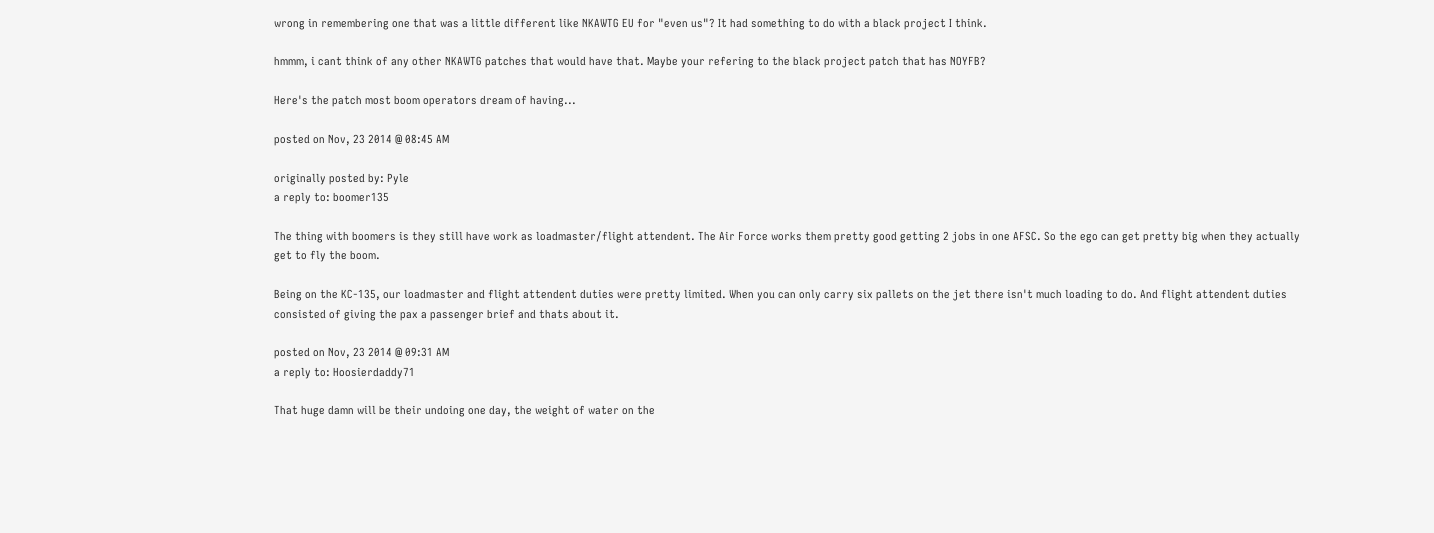wrong in remembering one that was a little different like NKAWTG EU for "even us"? It had something to do with a black project I think.

hmmm, i cant think of any other NKAWTG patches that would have that. Maybe your refering to the black project patch that has NOYFB?

Here's the patch most boom operators dream of having...

posted on Nov, 23 2014 @ 08:45 AM

originally posted by: Pyle
a reply to: boomer135

The thing with boomers is they still have work as loadmaster/flight attendent. The Air Force works them pretty good getting 2 jobs in one AFSC. So the ego can get pretty big when they actually get to fly the boom.

Being on the KC-135, our loadmaster and flight attendent duties were pretty limited. When you can only carry six pallets on the jet there isn't much loading to do. And flight attendent duties consisted of giving the pax a passenger brief and thats about it.

posted on Nov, 23 2014 @ 09:31 AM
a reply to: Hoosierdaddy71

That huge damn will be their undoing one day, the weight of water on the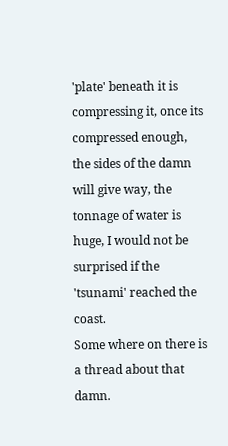'plate' beneath it is compressing it, once its compressed enough, the sides of the damn will give way, the tonnage of water is huge, I would not be surprised if the 'tsunami' reached the coast.
Some where on there is a thread about that damn.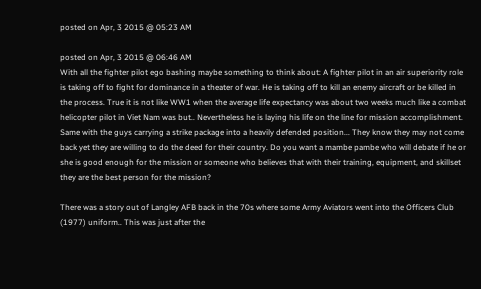posted on Apr, 3 2015 @ 05:23 AM

posted on Apr, 3 2015 @ 06:46 AM
With all the fighter pilot ego bashing maybe something to think about: A fighter pilot in an air superiority role is taking off to fight for dominance in a theater of war. He is taking off to kill an enemy aircraft or be killed in the process. True it is not like WW1 when the average life expectancy was about two weeks much like a combat helicopter pilot in Viet Nam was but.. Nevertheless he is laying his life on the line for mission accomplishment. Same with the guys carrying a strike package into a heavily defended position... They know they may not come back yet they are willing to do the deed for their country. Do you want a mambe pambe who will debate if he or she is good enough for the mission or someone who believes that with their training, equipment, and skillset they are the best person for the mission?

There was a story out of Langley AFB back in the 70s where some Army Aviators went into the Officers Club (1977) uniform.. This was just after the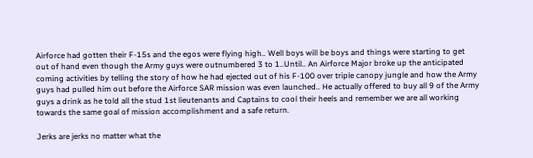Airforce had gotten their F-15s and the egos were flying high.. Well boys will be boys and things were starting to get out of hand even though the Army guys were outnumbered 3 to 1..Until.. An Airforce Major broke up the anticipated coming activities by telling the story of how he had ejected out of his F-100 over triple canopy jungle and how the Army guys had pulled him out before the Airforce SAR mission was even launched.. He actually offered to buy all 9 of the Army guys a drink as he told all the stud 1st lieutenants and Captains to cool their heels and remember we are all working towards the same goal of mission accomplishment and a safe return.

Jerks are jerks no matter what the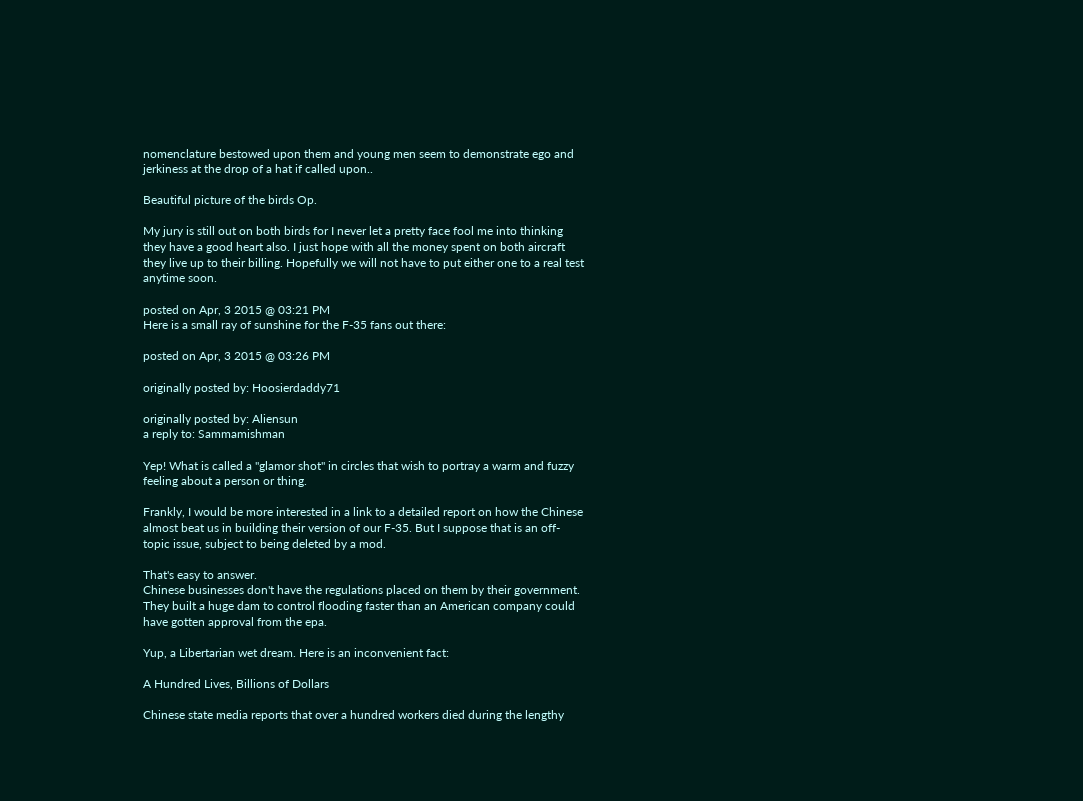nomenclature bestowed upon them and young men seem to demonstrate ego and jerkiness at the drop of a hat if called upon..

Beautiful picture of the birds Op.

My jury is still out on both birds for I never let a pretty face fool me into thinking they have a good heart also. I just hope with all the money spent on both aircraft they live up to their billing. Hopefully we will not have to put either one to a real test anytime soon.

posted on Apr, 3 2015 @ 03:21 PM
Here is a small ray of sunshine for the F-35 fans out there:

posted on Apr, 3 2015 @ 03:26 PM

originally posted by: Hoosierdaddy71

originally posted by: Aliensun
a reply to: Sammamishman

Yep! What is called a "glamor shot" in circles that wish to portray a warm and fuzzy feeling about a person or thing.

Frankly, I would be more interested in a link to a detailed report on how the Chinese almost beat us in building their version of our F-35. But I suppose that is an off-topic issue, subject to being deleted by a mod.

That's easy to answer.
Chinese businesses don't have the regulations placed on them by their government. They built a huge dam to control flooding faster than an American company could have gotten approval from the epa.

Yup, a Libertarian wet dream. Here is an inconvenient fact:

A Hundred Lives, Billions of Dollars

Chinese state media reports that over a hundred workers died during the lengthy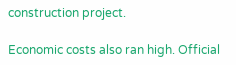construction project.

Economic costs also ran high. Official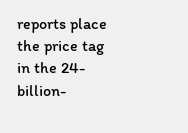reports place the price tag in the 24-billion-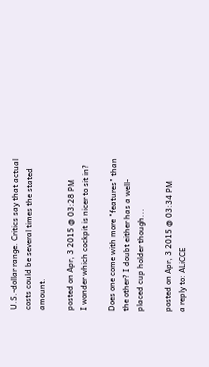U.S.-dollar range. Critics say that actual costs could be several times the stated amount.

posted on Apr, 3 2015 @ 03:28 PM
I wonder which cockpit is nicer to sit in?

Does one come with more "features" than the other? I doubt either has a well-placed cup holder though...

posted on Apr, 3 2015 @ 03:34 PM
a reply to: ALiCCE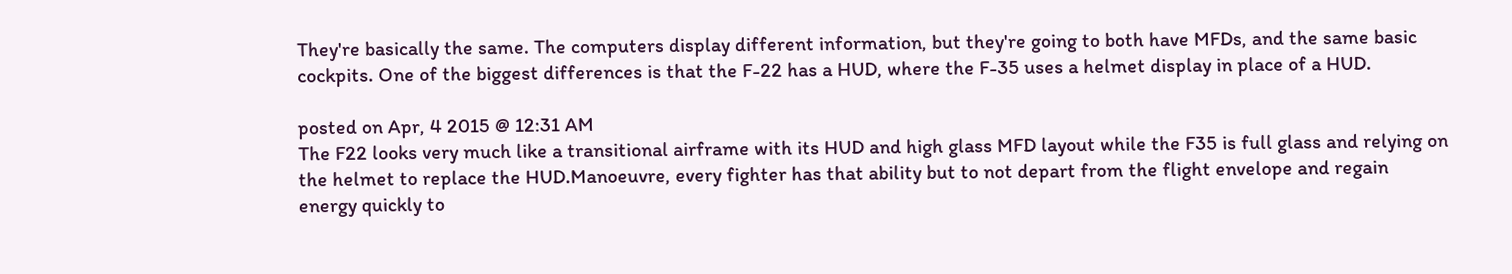They're basically the same. The computers display different information, but they're going to both have MFDs, and the same basic cockpits. One of the biggest differences is that the F-22 has a HUD, where the F-35 uses a helmet display in place of a HUD.

posted on Apr, 4 2015 @ 12:31 AM
The F22 looks very much like a transitional airframe with its HUD and high glass MFD layout while the F35 is full glass and relying on the helmet to replace the HUD.Manoeuvre, every fighter has that ability but to not depart from the flight envelope and regain energy quickly to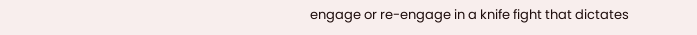engage or re-engage in a knife fight that dictates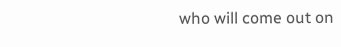who will come out on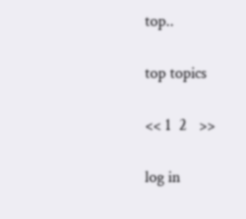top..

top topics

<< 1  2   >>

log in